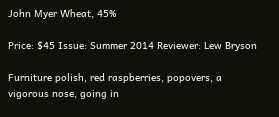John Myer Wheat, 45%

Price: $45 Issue: Summer 2014 Reviewer: Lew Bryson

Furniture polish, red raspberries, popovers, a vigorous nose, going in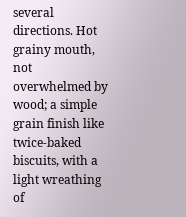several directions. Hot grainy mouth, not overwhelmed by wood; a simple grain finish like twice-baked biscuits, with a light wreathing of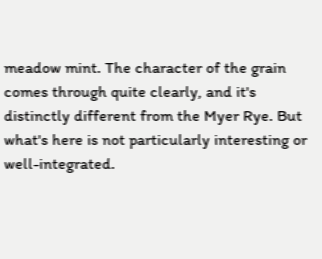meadow mint. The character of the grain comes through quite clearly, and it's distinctly different from the Myer Rye. But what's here is not particularly interesting or well-integrated.